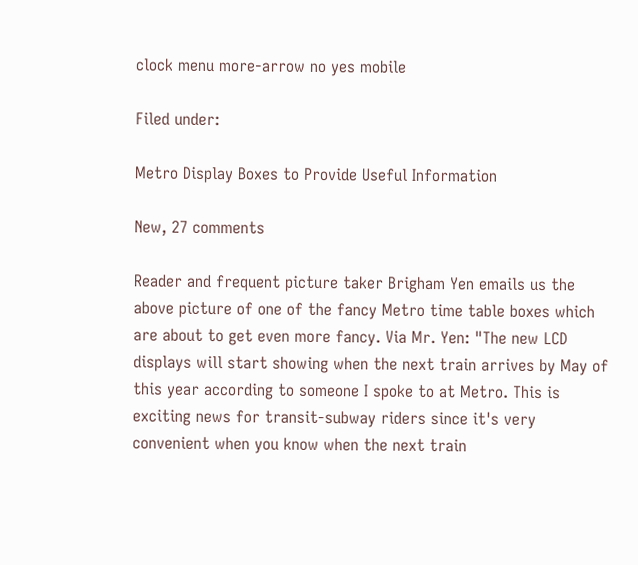clock menu more-arrow no yes mobile

Filed under:

Metro Display Boxes to Provide Useful Information

New, 27 comments

Reader and frequent picture taker Brigham Yen emails us the above picture of one of the fancy Metro time table boxes which are about to get even more fancy. Via Mr. Yen: "The new LCD displays will start showing when the next train arrives by May of this year according to someone I spoke to at Metro. This is exciting news for transit-subway riders since it's very convenient when you know when the next train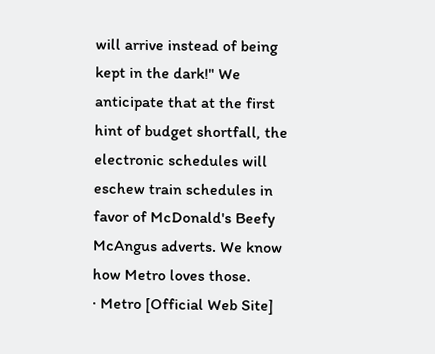will arrive instead of being kept in the dark!" We anticipate that at the first hint of budget shortfall, the electronic schedules will eschew train schedules in favor of McDonald's Beefy McAngus adverts. We know how Metro loves those.
· Metro [Official Web Site]